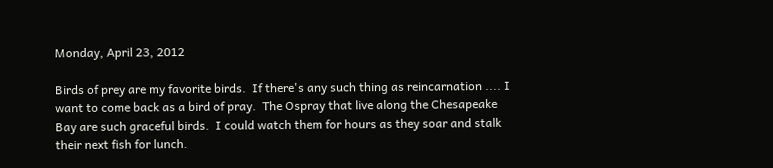Monday, April 23, 2012

Birds of prey are my favorite birds.  If there's any such thing as reincarnation .... I want to come back as a bird of pray.  The Ospray that live along the Chesapeake Bay are such graceful birds.  I could watch them for hours as they soar and stalk their next fish for lunch.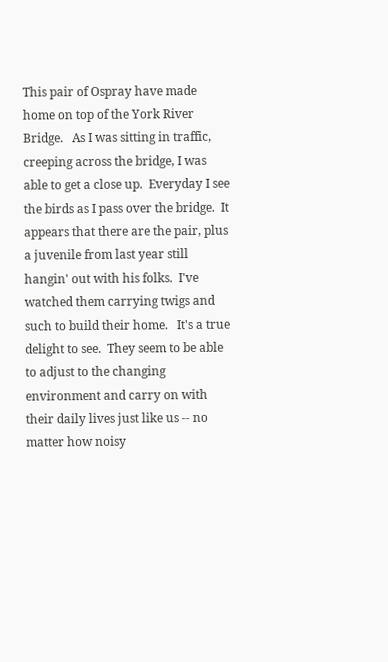This pair of Ospray have made home on top of the York River Bridge.   As I was sitting in traffic, creeping across the bridge, I was able to get a close up.  Everyday I see the birds as I pass over the bridge.  It appears that there are the pair, plus a juvenile from last year still hangin' out with his folks.  I've watched them carrying twigs and such to build their home.   It's a true delight to see.  They seem to be able to adjust to the changing environment and carry on with their daily lives just like us -- no matter how noisy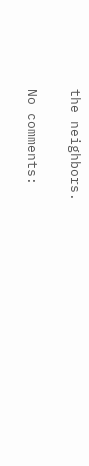the neighbors.

No comments: